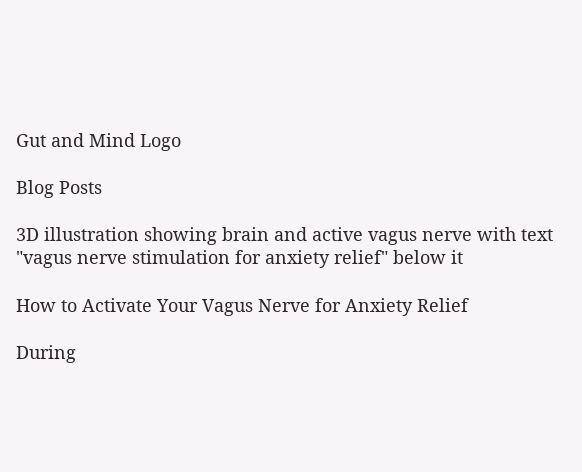Gut and Mind Logo

Blog Posts

3D illustration showing brain and active vagus nerve with text "vagus nerve stimulation for anxiety relief" below it

How to Activate Your Vagus Nerve for Anxiety Relief

During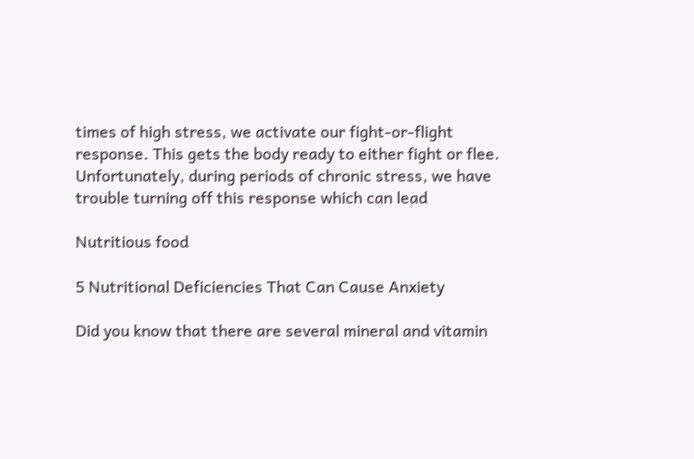times of high stress, we activate our fight-or-flight response. This gets the body ready to either fight or flee. Unfortunately, during periods of chronic stress, we have trouble turning off this response which can lead

Nutritious food

5 Nutritional Deficiencies That Can Cause Anxiety

Did you know that there are several mineral and vitamin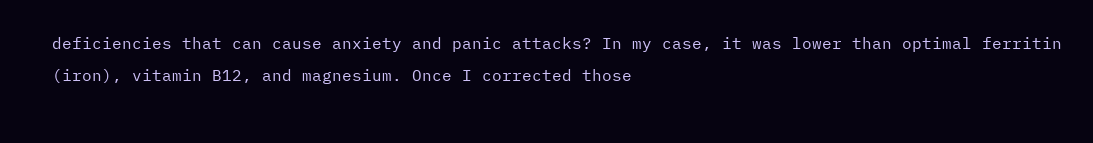deficiencies that can cause anxiety and panic attacks? In my case, it was lower than optimal ferritin (iron), vitamin B12, and magnesium. Once I corrected those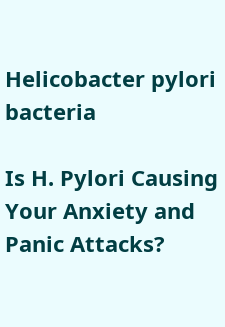Helicobacter pylori bacteria

Is H. Pylori Causing Your Anxiety and Panic Attacks?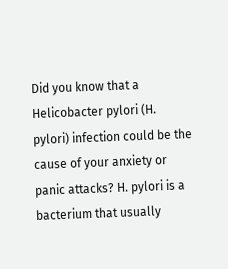Did you know that a Helicobacter pylori (H. pylori) infection could be the cause of your anxiety or panic attacks? H. pylori is a bacterium that usually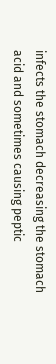infects the stomach decreasing the stomach acid and sometimes causing peptic